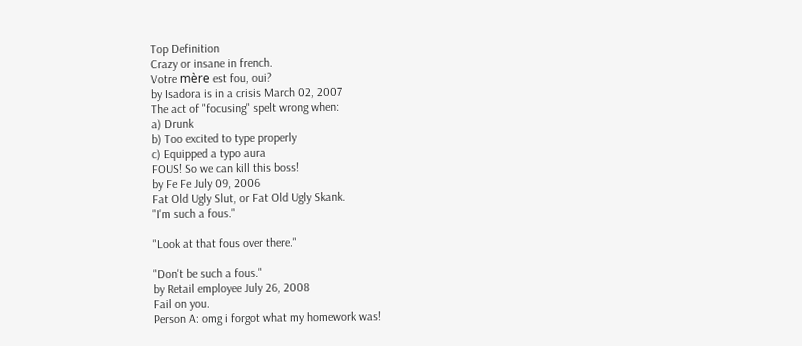Top Definition
Crazy or insane in french.
Votre mère est fou, oui?
by Isadora is in a crisis March 02, 2007
The act of "focusing" spelt wrong when:
a) Drunk
b) Too excited to type properly
c) Equipped a typo aura
FOUS! So we can kill this boss!
by Fe Fe July 09, 2006
Fat Old Ugly Slut, or Fat Old Ugly Skank.
"I'm such a fous."

"Look at that fous over there."

"Don't be such a fous."
by Retail employee July 26, 2008
Fail on you.
Person A: omg i forgot what my homework was!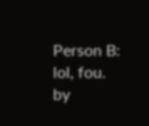Person B: lol, fou.
by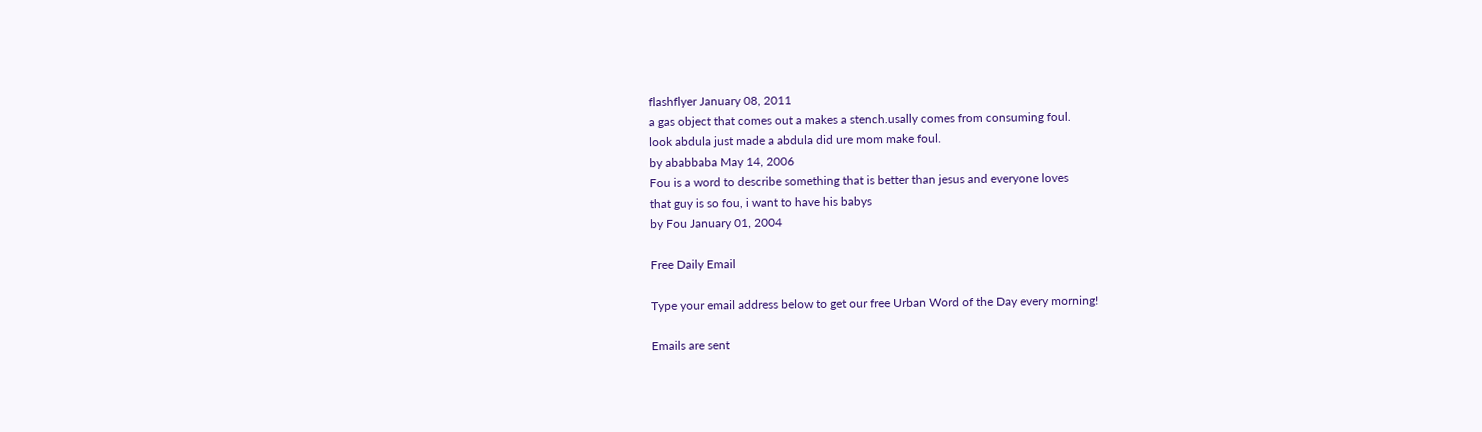flashflyer January 08, 2011
a gas object that comes out a makes a stench.usally comes from consuming foul.
look abdula just made a abdula did ure mom make foul.
by ababbaba May 14, 2006
Fou is a word to describe something that is better than jesus and everyone loves
that guy is so fou, i want to have his babys
by Fou January 01, 2004

Free Daily Email

Type your email address below to get our free Urban Word of the Day every morning!

Emails are sent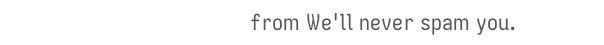from We'll never spam you.